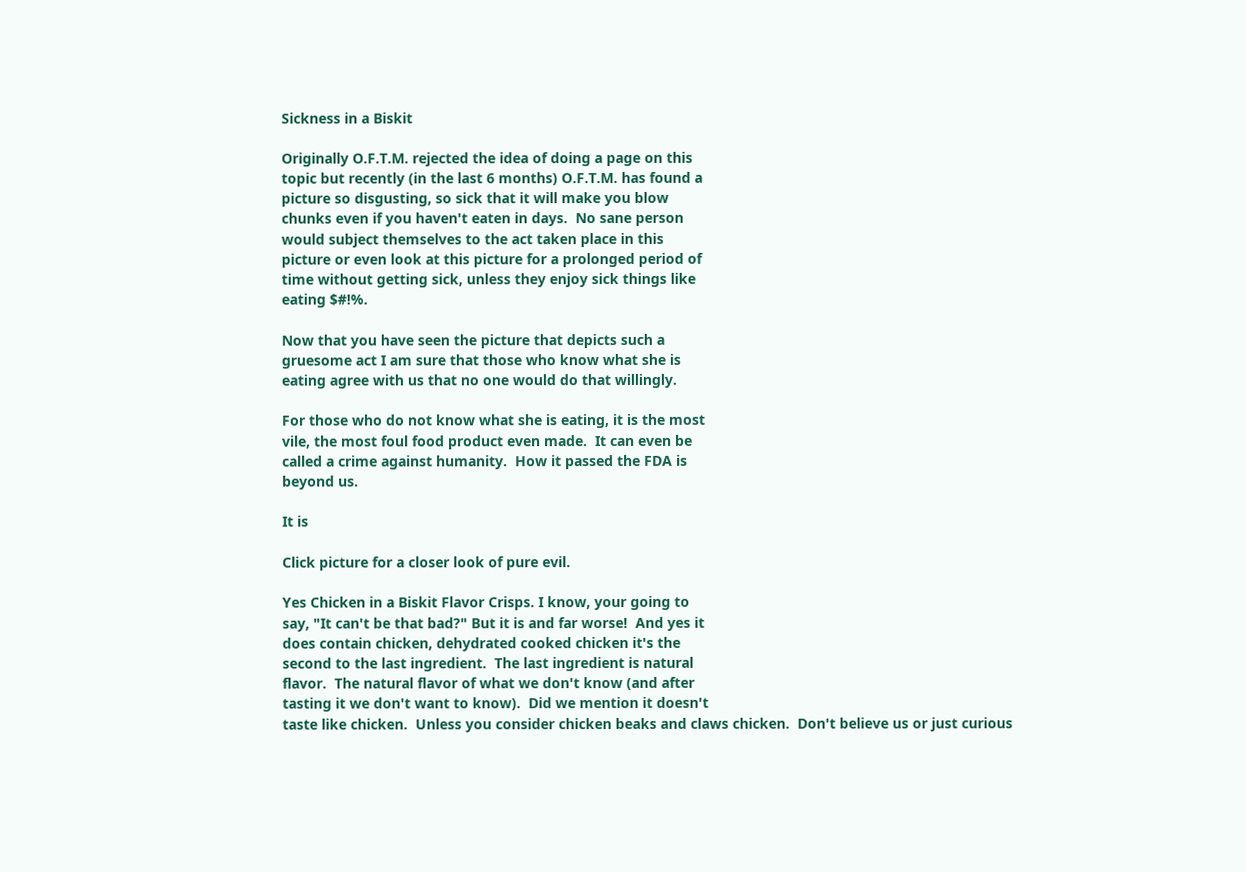Sickness in a Biskit

Originally O.F.T.M. rejected the idea of doing a page on this
topic but recently (in the last 6 months) O.F.T.M. has found a
picture so disgusting, so sick that it will make you blow
chunks even if you haven't eaten in days.  No sane person
would subject themselves to the act taken place in this
picture or even look at this picture for a prolonged period of
time without getting sick, unless they enjoy sick things like
eating $#!%.

Now that you have seen the picture that depicts such a
gruesome act I am sure that those who know what she is
eating agree with us that no one would do that willingly.

For those who do not know what she is eating, it is the most
vile, the most foul food product even made.  It can even be
called a crime against humanity.  How it passed the FDA is
beyond us.

It is

Click picture for a closer look of pure evil.

Yes Chicken in a Biskit Flavor Crisps. I know, your going to
say, "It can't be that bad?" But it is and far worse!  And yes it
does contain chicken, dehydrated cooked chicken it's the
second to the last ingredient.  The last ingredient is natural
flavor.  The natural flavor of what we don't know (and after
tasting it we don't want to know).  Did we mention it doesn't
taste like chicken.  Unless you consider chicken beaks and claws chicken.  Don't believe us or just curious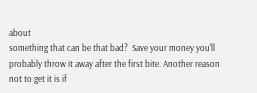about
something that can be that bad?  Save your money you'll
probably throw it away after the first bite. Another reason
not to get it is if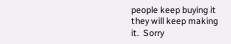people keep buying it they will keep making
it.  Sorry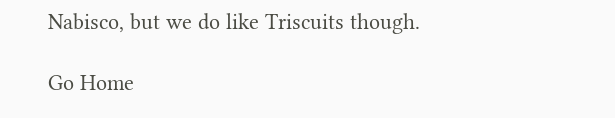Nabisco, but we do like Triscuits though.

Go Home